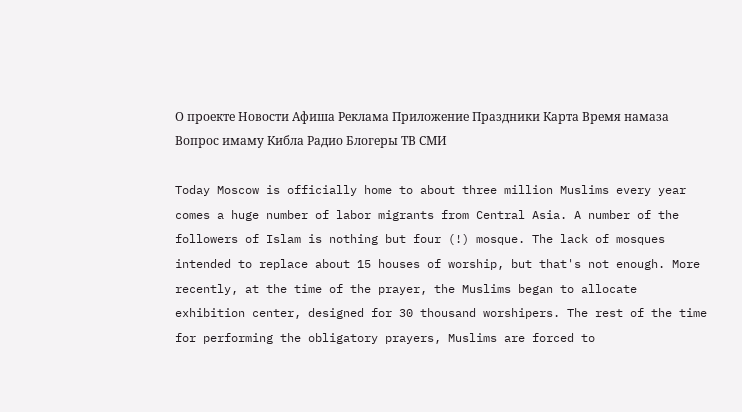О проекте Новости Афиша Реклама Приложение Праздники Карта Время намаза Вопрос имаму Кибла Радио Блогеры ТВ СМИ

Today Moscow is officially home to about three million Muslims every year comes a huge number of labor migrants from Central Asia. A number of the followers of Islam is nothing but four (!) mosque. The lack of mosques intended to replace about 15 houses of worship, but that's not enough. More recently, at the time of the prayer, the Muslims began to allocate exhibition center, designed for 30 thousand worshipers. The rest of the time for performing the obligatory prayers, Muslims are forced to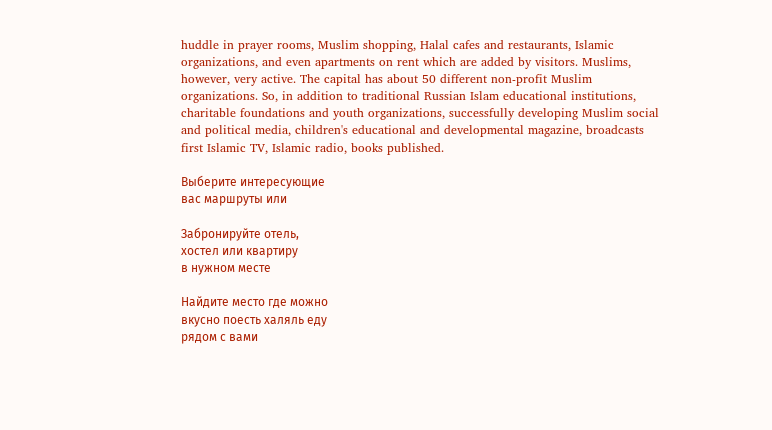huddle in prayer rooms, Muslim shopping, Halal cafes and restaurants, Islamic organizations, and even apartments on rent which are added by visitors. Muslims, however, very active. The capital has about 50 different non-profit Muslim organizations. So, in addition to traditional Russian Islam educational institutions, charitable foundations and youth organizations, successfully developing Muslim social and political media, children's educational and developmental magazine, broadcasts first Islamic TV, Islamic radio, books published.

Выберите интересующие
вас маршруты или

Забронируйте отель,
хостел или квартиру
в нужном месте

Найдите место где можно
вкусно поесть халяль еду
рядом с вами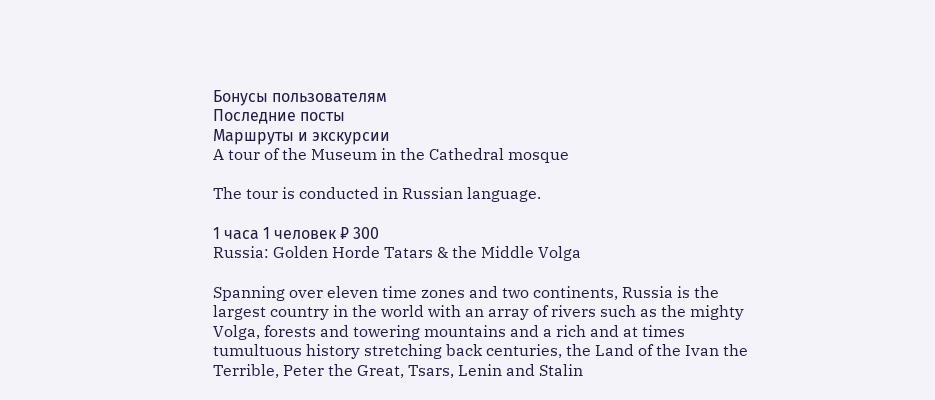Бонусы пользователям
Последние посты
Маршруты и экскурсии
A tour of the Museum in the Cathedral mosque

The tour is conducted in Russian language.

1 часа 1 человек ₽ 300
Russia: Golden Horde Tatars & the Middle Volga

Spanning over eleven time zones and two continents, Russia is the largest country in the world with an array of rivers such as the mighty Volga, forests and towering mountains and a rich and at times tumultuous history stretching back centuries, the Land of the Ivan the Terrible, Peter the Great, Tsars, Lenin and Stalin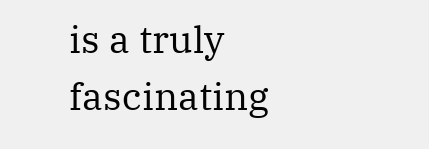is a truly fascinating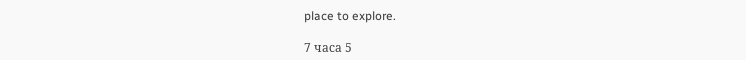place to explore.

7 часа 5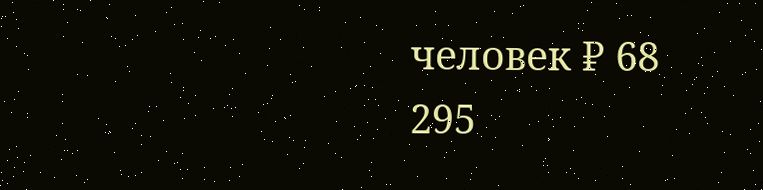человек ₽ 68 295